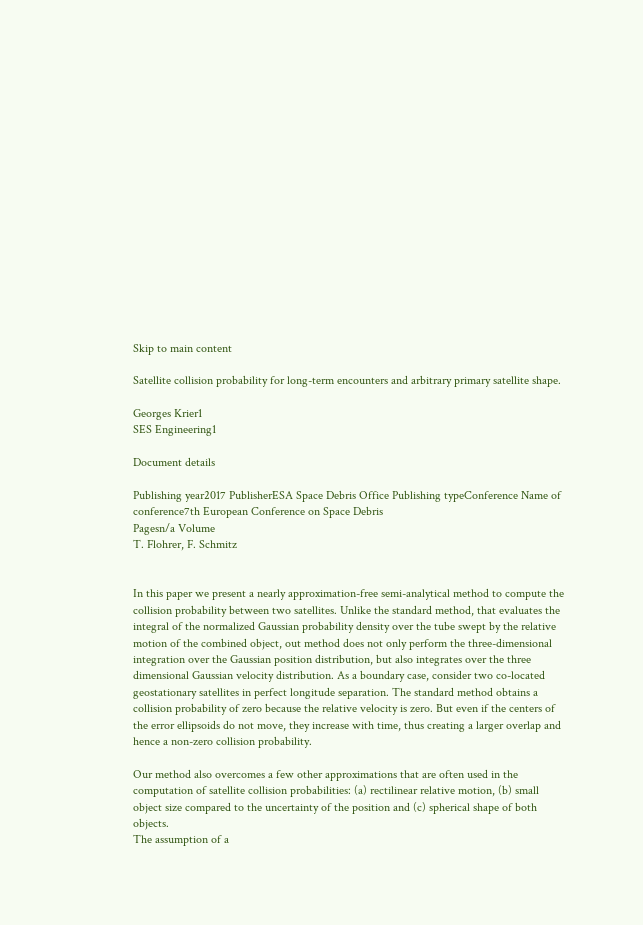Skip to main content

Satellite collision probability for long-term encounters and arbitrary primary satellite shape.

Georges Krier1
SES Engineering1

Document details

Publishing year2017 PublisherESA Space Debris Office Publishing typeConference Name of conference7th European Conference on Space Debris
Pagesn/a Volume
T. Flohrer, F. Schmitz


In this paper we present a nearly approximation-free semi-analytical method to compute the collision probability between two satellites. Unlike the standard method, that evaluates the integral of the normalized Gaussian probability density over the tube swept by the relative motion of the combined object, out method does not only perform the three-dimensional integration over the Gaussian position distribution, but also integrates over the three dimensional Gaussian velocity distribution. As a boundary case, consider two co-located geostationary satellites in perfect longitude separation. The standard method obtains a collision probability of zero because the relative velocity is zero. But even if the centers of the error ellipsoids do not move, they increase with time, thus creating a larger overlap and hence a non-zero collision probability.

Our method also overcomes a few other approximations that are often used in the computation of satellite collision probabilities: (a) rectilinear relative motion, (b) small object size compared to the uncertainty of the position and (c) spherical shape of both objects.
The assumption of a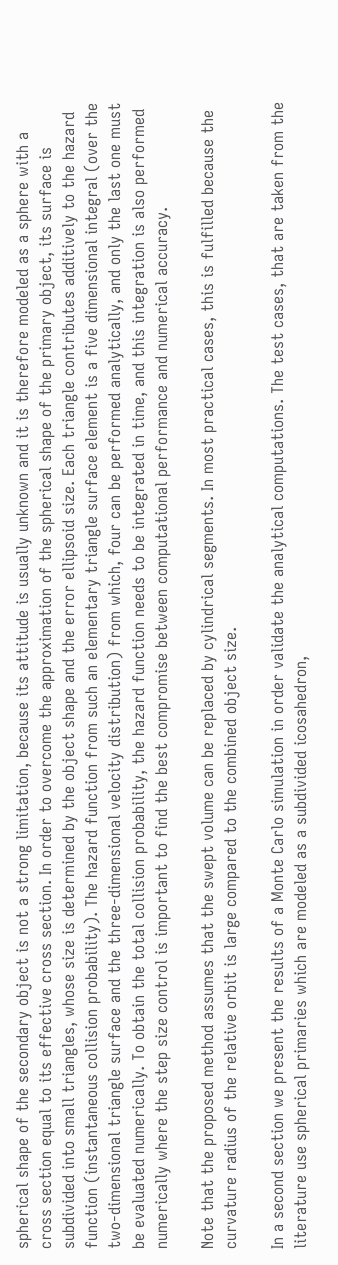spherical shape of the secondary object is not a strong limitation, because its attitude is usually unknown and it is therefore modeled as a sphere with a cross section equal to its effective cross section. In order to overcome the approximation of the spherical shape of the primary object, its surface is subdivided into small triangles, whose size is determined by the object shape and the error ellipsoid size. Each triangle contributes additively to the hazard function (instantaneous collision probability). The hazard function from such an elementary triangle surface element is a five dimensional integral (over the two-dimensional triangle surface and the three-dimensional velocity distribution) from which, four can be performed analytically, and only the last one must be evaluated numerically. To obtain the total collision probability, the hazard function needs to be integrated in time, and this integration is also performed numerically where the step size control is important to find the best compromise between computational performance and numerical accuracy.

Note that the proposed method assumes that the swept volume can be replaced by cylindrical segments. In most practical cases, this is fulfilled because the curvature radius of the relative orbit is large compared to the combined object size.

In a second section we present the results of a Monte Carlo simulation in order validate the analytical computations. The test cases, that are taken from the literature use spherical primaries which are modeled as a subdivided icosahedron,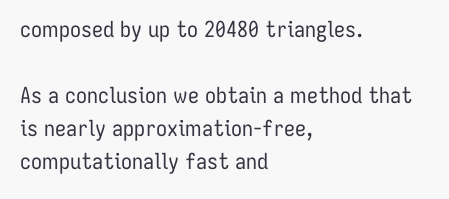composed by up to 20480 triangles.

As a conclusion we obtain a method that is nearly approximation-free, computationally fast and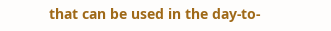that can be used in the day-to-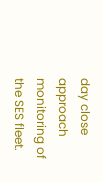day close approach monitoring of the SES fleet.